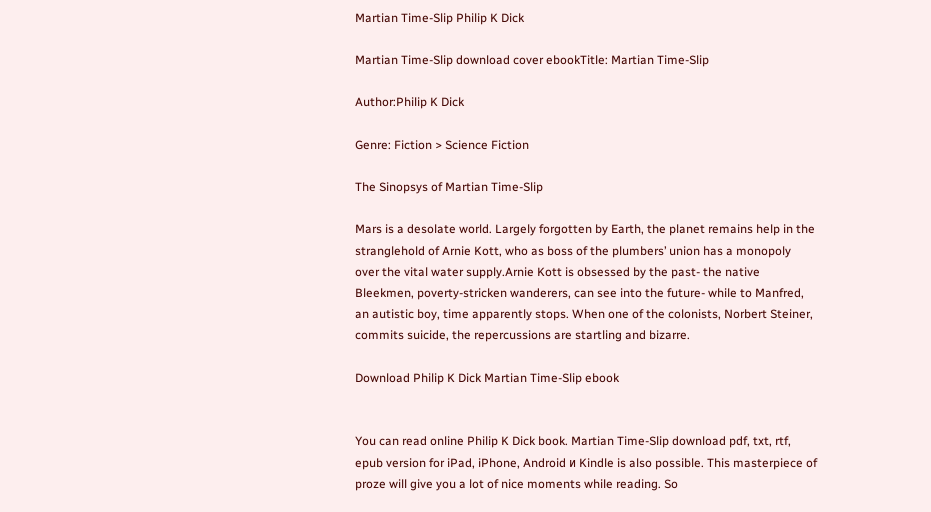Martian Time-Slip Philip K Dick

Martian Time-Slip download cover ebookTitle: Martian Time-Slip

Author:Philip K Dick

Genre: Fiction > Science Fiction

The Sinopsys of Martian Time-Slip

Mars is a desolate world. Largely forgotten by Earth, the planet remains help in the stranglehold of Arnie Kott, who as boss of the plumbers’ union has a monopoly over the vital water supply.Arnie Kott is obsessed by the past- the native Bleekmen, poverty-stricken wanderers, can see into the future- while to Manfred, an autistic boy, time apparently stops. When one of the colonists, Norbert Steiner, commits suicide, the repercussions are startling and bizarre.

Download Philip K Dick Martian Time-Slip ebook


You can read online Philip K Dick book. Martian Time-Slip download pdf, txt, rtf, epub version for iPad, iPhone, Android и Kindle is also possible. This masterpiece of proze will give you a lot of nice moments while reading. So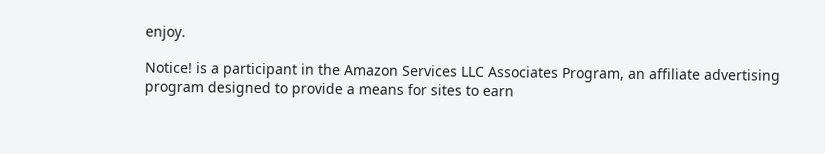enjoy.

Notice! is a participant in the Amazon Services LLC Associates Program, an affiliate advertising program designed to provide a means for sites to earn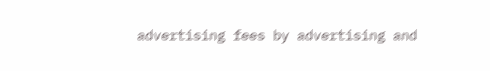advertising fees by advertising and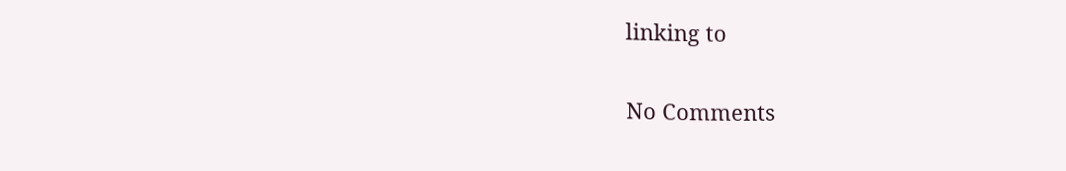linking to

No Comments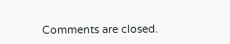Comments are closed.